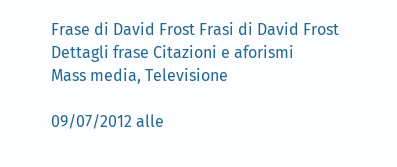Frase di David Frost Frasi di David Frost
Dettagli frase Citazioni e aforismi
Mass media, Televisione

09/07/2012 alle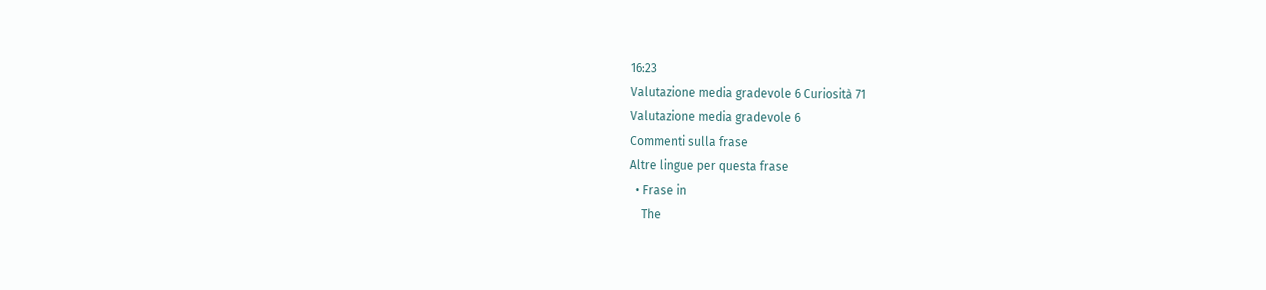16:23
Valutazione media gradevole 6 Curiosità 71
Valutazione media gradevole 6
Commenti sulla frase
Altre lingue per questa frase
  • Frase in
    The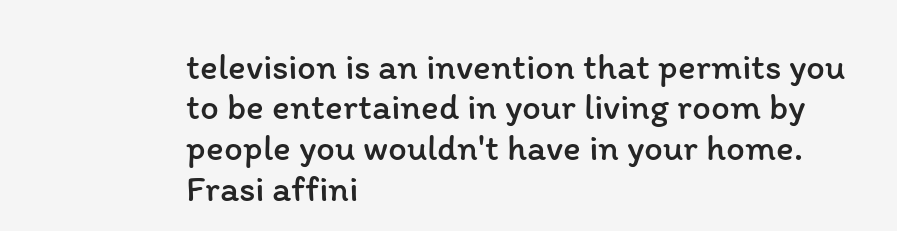television is an invention that permits you to be entertained in your living room by people you wouldn't have in your home.
Frasi affini